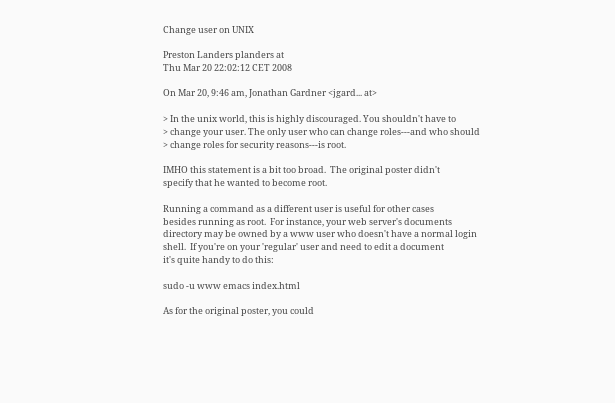Change user on UNIX

Preston Landers planders at
Thu Mar 20 22:02:12 CET 2008

On Mar 20, 9:46 am, Jonathan Gardner <jgard... at>

> In the unix world, this is highly discouraged. You shouldn't have to
> change your user. The only user who can change roles---and who should
> change roles for security reasons---is root.

IMHO this statement is a bit too broad.  The original poster didn't
specify that he wanted to become root.

Running a command as a different user is useful for other cases
besides running as root.  For instance, your web server's documents
directory may be owned by a www user who doesn't have a normal login
shell.  If you're on your 'regular' user and need to edit a document
it's quite handy to do this:

sudo -u www emacs index.html

As for the original poster, you could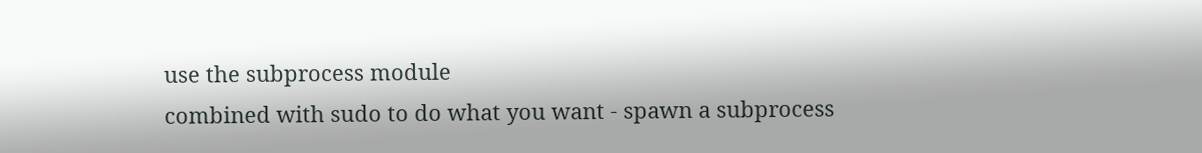use the subprocess module
combined with sudo to do what you want - spawn a subprocess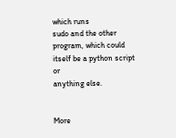which runs
sudo and the other program, which could itself be a python script or
anything else.


More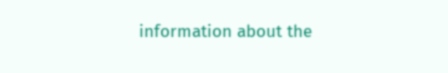information about the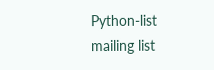Python-list mailing list